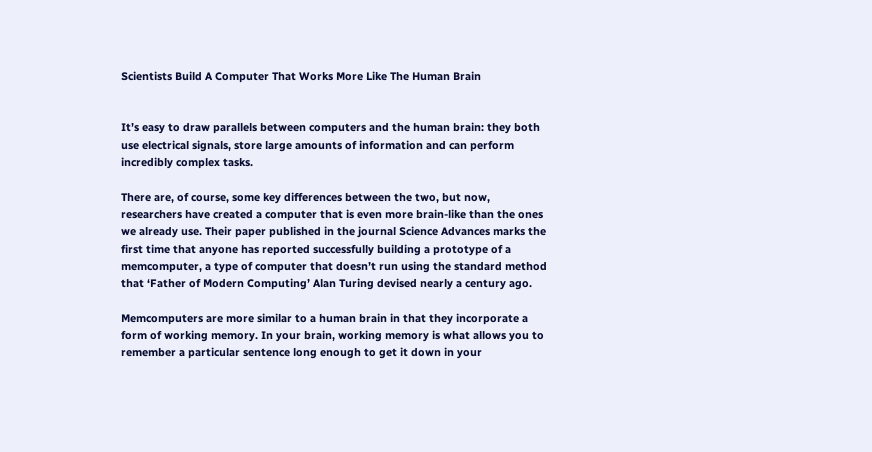Scientists Build A Computer That Works More Like The Human Brain


It’s easy to draw parallels between computers and the human brain: they both use electrical signals, store large amounts of information and can perform incredibly complex tasks.

There are, of course, some key differences between the two, but now, researchers have created a computer that is even more brain-like than the ones we already use. Their paper published in the journal Science Advances marks the first time that anyone has reported successfully building a prototype of a memcomputer, a type of computer that doesn’t run using the standard method that ‘Father of Modern Computing’ Alan Turing devised nearly a century ago.

Memcomputers are more similar to a human brain in that they incorporate a form of working memory. In your brain, working memory is what allows you to remember a particular sentence long enough to get it down in your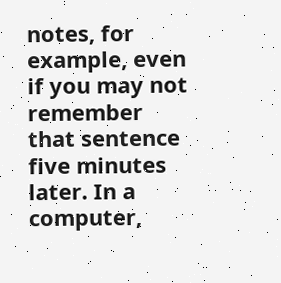notes, for example, even if you may not remember that sentence five minutes later. In a computer,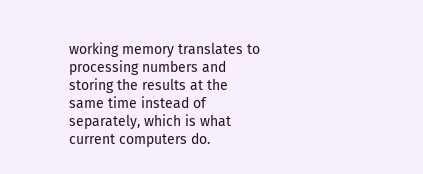working memory translates to processing numbers and storing the results at the same time instead of separately, which is what current computers do.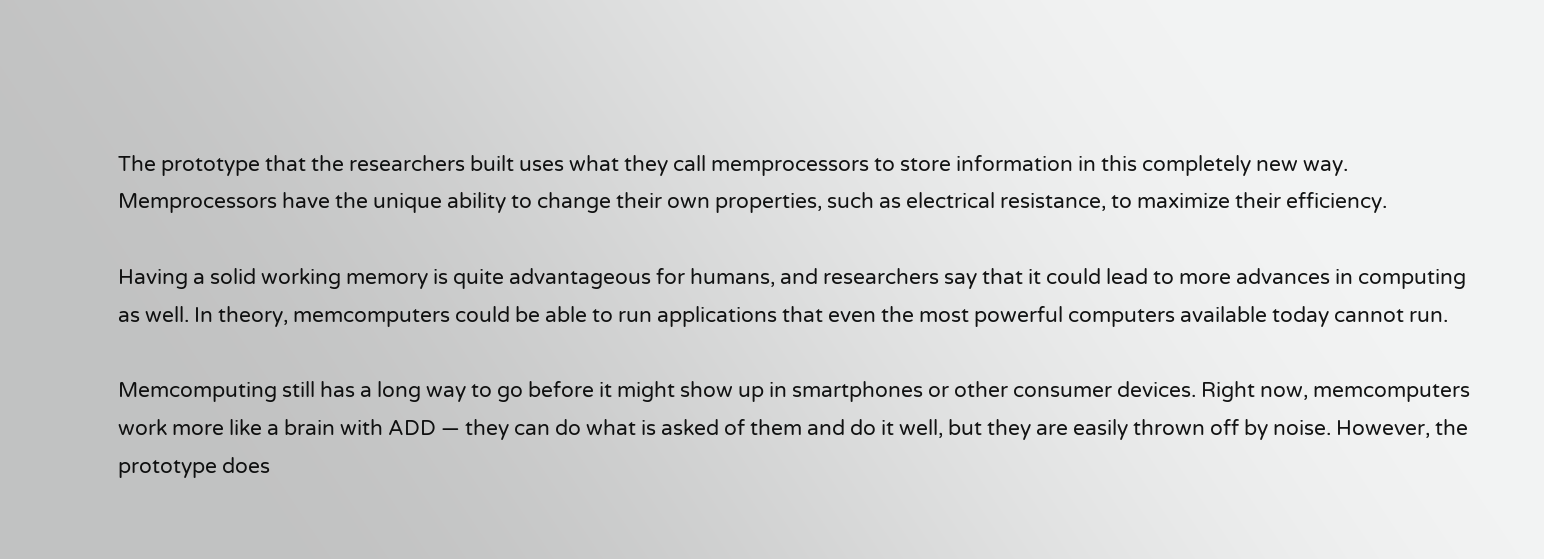The prototype that the researchers built uses what they call memprocessors to store information in this completely new way. Memprocessors have the unique ability to change their own properties, such as electrical resistance, to maximize their efficiency.

Having a solid working memory is quite advantageous for humans, and researchers say that it could lead to more advances in computing as well. In theory, memcomputers could be able to run applications that even the most powerful computers available today cannot run.

Memcomputing still has a long way to go before it might show up in smartphones or other consumer devices. Right now, memcomputers work more like a brain with ADD — they can do what is asked of them and do it well, but they are easily thrown off by noise. However, the prototype does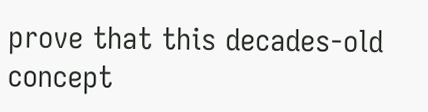prove that this decades-old concept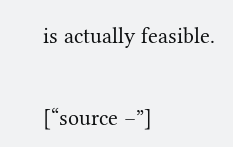is actually feasible.


[“source –”]